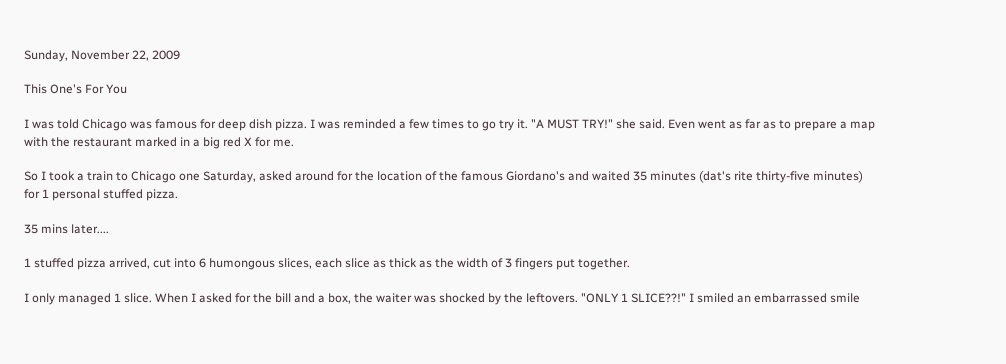Sunday, November 22, 2009

This One's For You

I was told Chicago was famous for deep dish pizza. I was reminded a few times to go try it. "A MUST TRY!" she said. Even went as far as to prepare a map with the restaurant marked in a big red X for me.

So I took a train to Chicago one Saturday, asked around for the location of the famous Giordano's and waited 35 minutes (dat's rite thirty-five minutes) for 1 personal stuffed pizza.

35 mins later....

1 stuffed pizza arrived, cut into 6 humongous slices, each slice as thick as the width of 3 fingers put together.

I only managed 1 slice. When I asked for the bill and a box, the waiter was shocked by the leftovers. "ONLY 1 SLICE??!" I smiled an embarrassed smile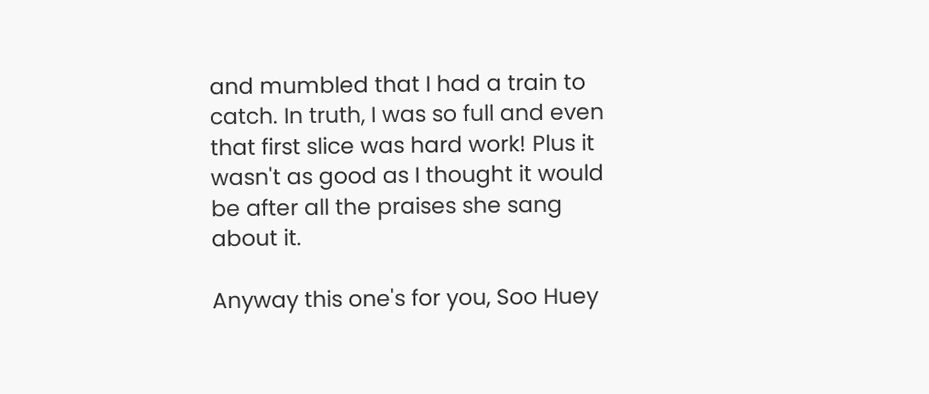and mumbled that I had a train to catch. In truth, I was so full and even that first slice was hard work! Plus it wasn't as good as I thought it would be after all the praises she sang about it.

Anyway this one's for you, Soo Huey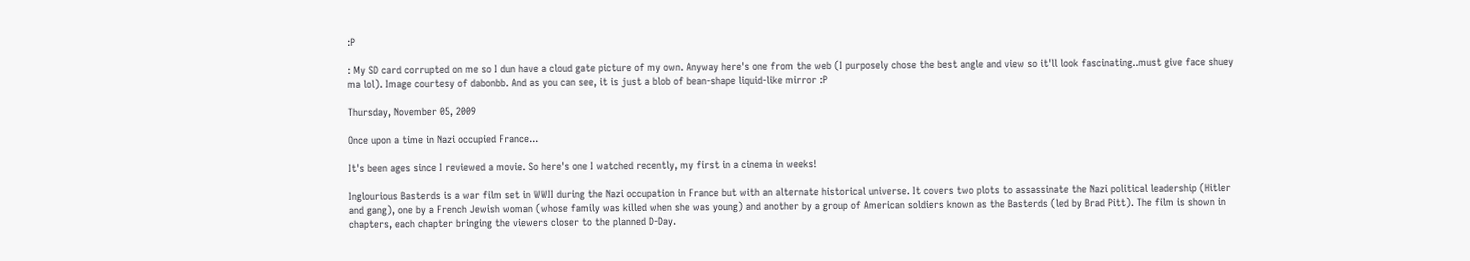:P

: My SD card corrupted on me so I dun have a cloud gate picture of my own. Anyway here's one from the web (I purposely chose the best angle and view so it'll look fascinating..must give face shuey ma lol). Image courtesy of dabonbb. And as you can see, it is just a blob of bean-shape liquid-like mirror :P

Thursday, November 05, 2009

Once upon a time in Nazi occupied France...

It's been ages since I reviewed a movie. So here's one I watched recently, my first in a cinema in weeks!

Inglourious Basterds is a war film set in WWII during the Nazi occupation in France but with an alternate historical universe. It covers two plots to assassinate the Nazi political leadership (Hitler and gang), one by a French Jewish woman (whose family was killed when she was young) and another by a group of American soldiers known as the Basterds (led by Brad Pitt). The film is shown in chapters, each chapter bringing the viewers closer to the planned D-Day.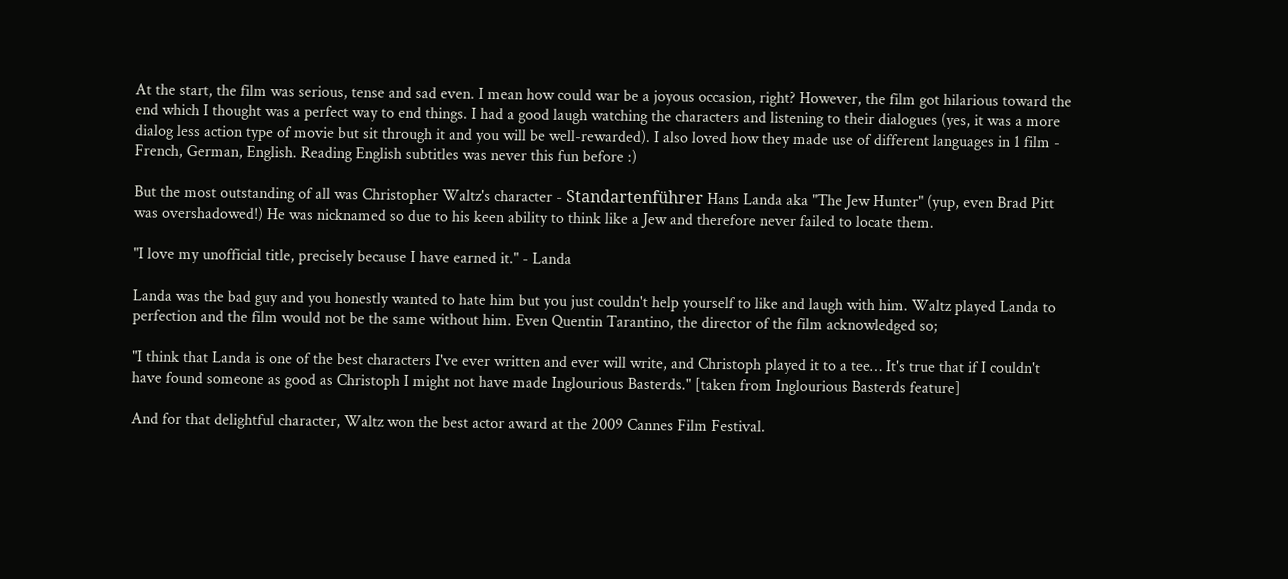At the start, the film was serious, tense and sad even. I mean how could war be a joyous occasion, right? However, the film got hilarious toward the end which I thought was a perfect way to end things. I had a good laugh watching the characters and listening to their dialogues (yes, it was a more dialog less action type of movie but sit through it and you will be well-rewarded). I also loved how they made use of different languages in 1 film - French, German, English. Reading English subtitles was never this fun before :)

But the most outstanding of all was Christopher Waltz's character - Standartenführer Hans Landa aka "The Jew Hunter" (yup, even Brad Pitt was overshadowed!) He was nicknamed so due to his keen ability to think like a Jew and therefore never failed to locate them.

"I love my unofficial title, precisely because I have earned it." - Landa

Landa was the bad guy and you honestly wanted to hate him but you just couldn't help yourself to like and laugh with him. Waltz played Landa to perfection and the film would not be the same without him. Even Quentin Tarantino, the director of the film acknowledged so;

"I think that Landa is one of the best characters I've ever written and ever will write, and Christoph played it to a tee… It's true that if I couldn't have found someone as good as Christoph I might not have made Inglourious Basterds." [taken from Inglourious Basterds feature]

And for that delightful character, Waltz won the best actor award at the 2009 Cannes Film Festival.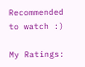Recommended to watch :)

My Ratings: